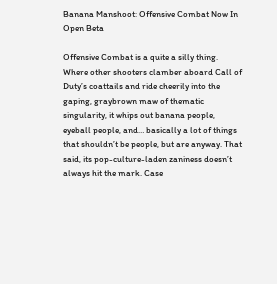Banana Manshoot: Offensive Combat Now In Open Beta

Offensive Combat is a quite a silly thing. Where other shooters clamber aboard Call of Duty’s coattails and ride cheerily into the gaping, graybrown maw of thematic singularity, it whips out banana people, eyeball people, and… basically a lot of things that shouldn’t be people, but are anyway. That said, its pop-culture-laden zaniness doesn’t always hit the mark. Case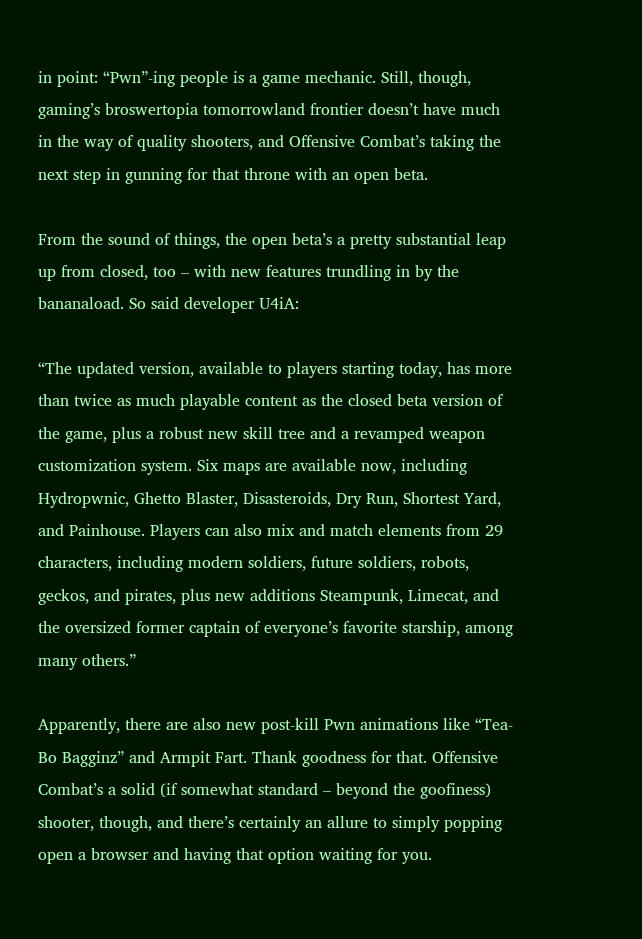in point: “Pwn”-ing people is a game mechanic. Still, though, gaming’s broswertopia tomorrowland frontier doesn’t have much in the way of quality shooters, and Offensive Combat’s taking the next step in gunning for that throne with an open beta.

From the sound of things, the open beta’s a pretty substantial leap up from closed, too – with new features trundling in by the bananaload. So said developer U4iA:

“The updated version, available to players starting today, has more than twice as much playable content as the closed beta version of the game, plus a robust new skill tree and a revamped weapon customization system. Six maps are available now, including Hydropwnic, Ghetto Blaster, Disasteroids, Dry Run, Shortest Yard, and Painhouse. Players can also mix and match elements from 29 characters, including modern soldiers, future soldiers, robots, geckos, and pirates, plus new additions Steampunk, Limecat, and the oversized former captain of everyone’s favorite starship, among many others.”

Apparently, there are also new post-kill Pwn animations like “Tea-Bo Bagginz” and Armpit Fart. Thank goodness for that. Offensive Combat’s a solid (if somewhat standard – beyond the goofiness) shooter, though, and there’s certainly an allure to simply popping open a browser and having that option waiting for you.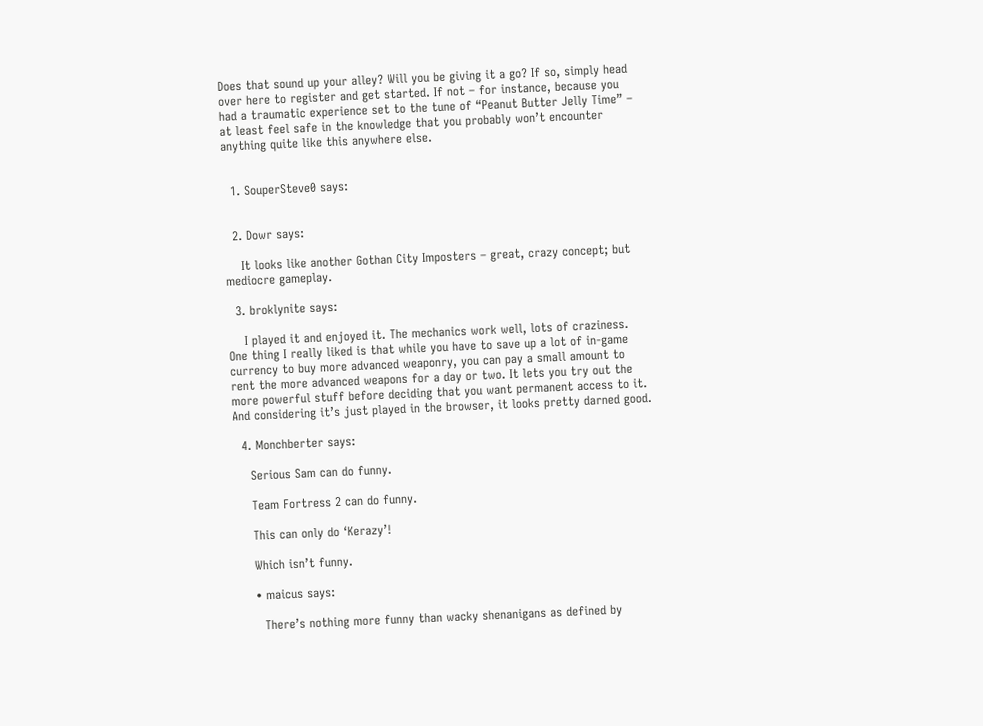Does that sound up your alley? Will you be giving it a go? If so, simply head over here to register and get started. If not – for instance, because you had a traumatic experience set to the tune of “Peanut Butter Jelly Time” – at least feel safe in the knowledge that you probably won’t encounter anything quite like this anywhere else.


  1. SouperSteve0 says:


  2. Dowr says:

    It looks like another Gothan City Imposters – great, crazy concept; but mediocre gameplay.

  3. broklynite says:

    I played it and enjoyed it. The mechanics work well, lots of craziness. One thing I really liked is that while you have to save up a lot of in-game currency to buy more advanced weaponry, you can pay a small amount to rent the more advanced weapons for a day or two. It lets you try out the more powerful stuff before deciding that you want permanent access to it. And considering it’s just played in the browser, it looks pretty darned good.

  4. Monchberter says:

    Serious Sam can do funny.

    Team Fortress 2 can do funny.

    This can only do ‘Kerazy’!

    Which isn’t funny.

    • maicus says:

      There’s nothing more funny than wacky shenanigans as defined by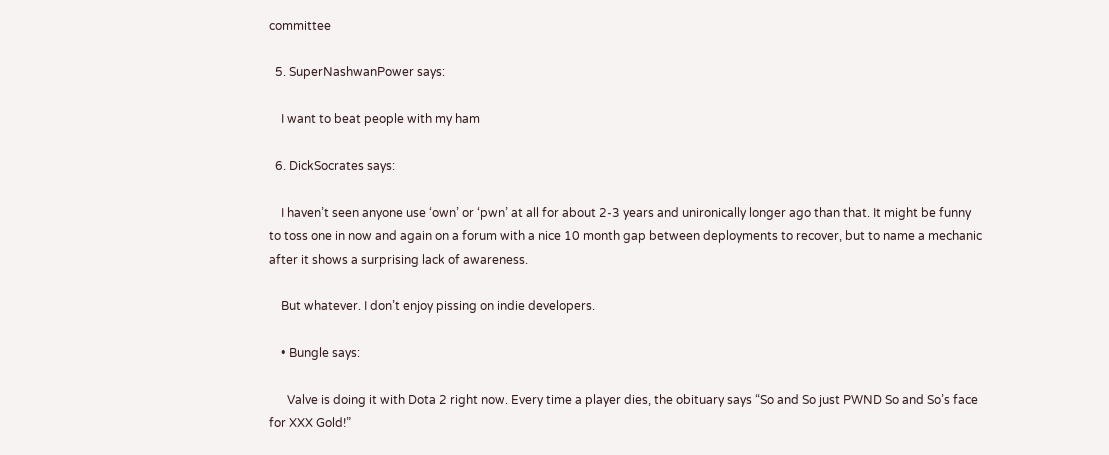committee

  5. SuperNashwanPower says:

    I want to beat people with my ham

  6. DickSocrates says:

    I haven’t seen anyone use ‘own’ or ‘pwn’ at all for about 2-3 years and unironically longer ago than that. It might be funny to toss one in now and again on a forum with a nice 10 month gap between deployments to recover, but to name a mechanic after it shows a surprising lack of awareness.

    But whatever. I don’t enjoy pissing on indie developers.

    • Bungle says:

      Valve is doing it with Dota 2 right now. Every time a player dies, the obituary says “So and So just PWND So and So’s face for XXX Gold!”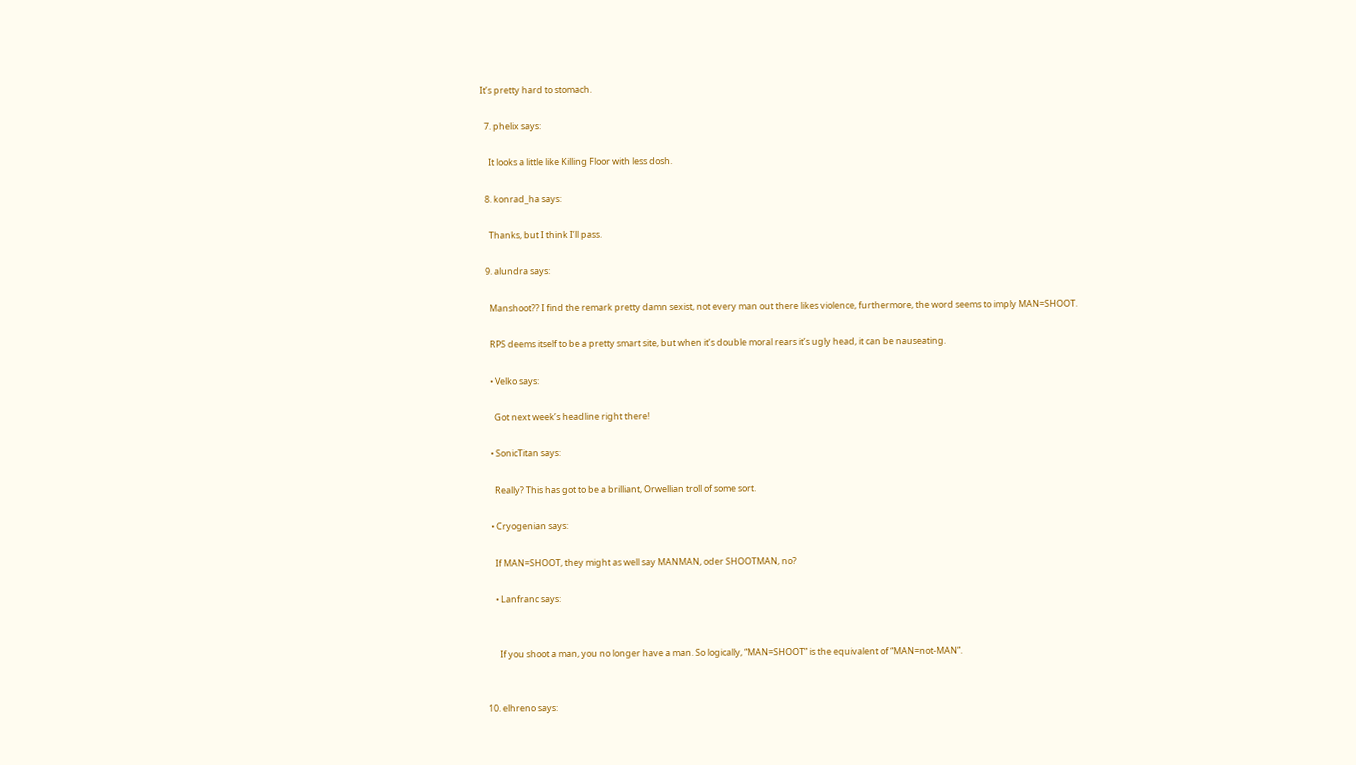It’s pretty hard to stomach.

  7. phelix says:

    It looks a little like Killing Floor with less dosh.

  8. konrad_ha says:

    Thanks, but I think I’ll pass.

  9. alundra says:

    Manshoot?? I find the remark pretty damn sexist, not every man out there likes violence, furthermore, the word seems to imply MAN=SHOOT.

    RPS deems itself to be a pretty smart site, but when it’s double moral rears it’s ugly head, it can be nauseating.

    • Velko says:

      Got next week’s headline right there!

    • SonicTitan says:

      Really? This has got to be a brilliant, Orwellian troll of some sort.

    • Cryogenian says:

      If MAN=SHOOT, they might as well say MANMAN, oder SHOOTMAN, no?

      • Lanfranc says:


        If you shoot a man, you no longer have a man. So logically, “MAN=SHOOT” is the equivalent of “MAN=not-MAN”.


  10. elhreno says: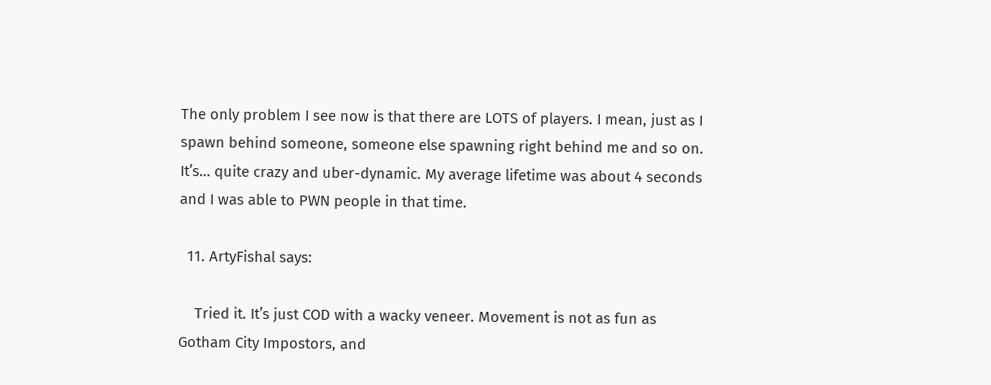The only problem I see now is that there are LOTS of players. I mean, just as I spawn behind someone, someone else spawning right behind me and so on. It’s… quite crazy and uber-dynamic. My average lifetime was about 4 seconds and I was able to PWN people in that time.

  11. ArtyFishal says:

    Tried it. It’s just COD with a wacky veneer. Movement is not as fun as Gotham City Impostors, and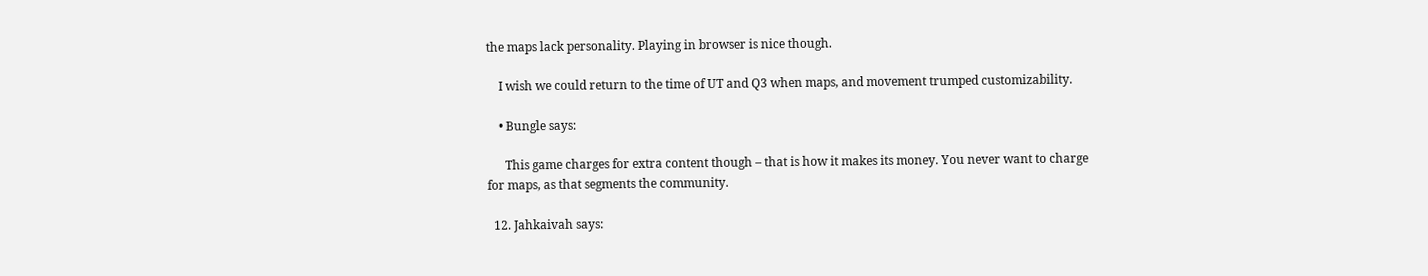the maps lack personality. Playing in browser is nice though.

    I wish we could return to the time of UT and Q3 when maps, and movement trumped customizability.

    • Bungle says:

      This game charges for extra content though – that is how it makes its money. You never want to charge for maps, as that segments the community.

  12. Jahkaivah says: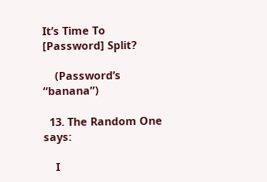It’s Time To [Password] Split?

    (Password’s “banana”)

  13. The Random One says:

    I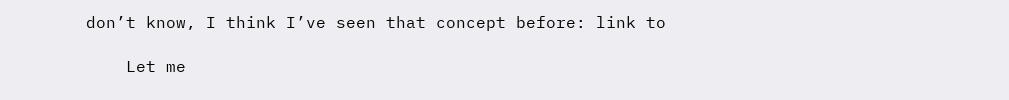don’t know, I think I’ve seen that concept before: link to

    Let me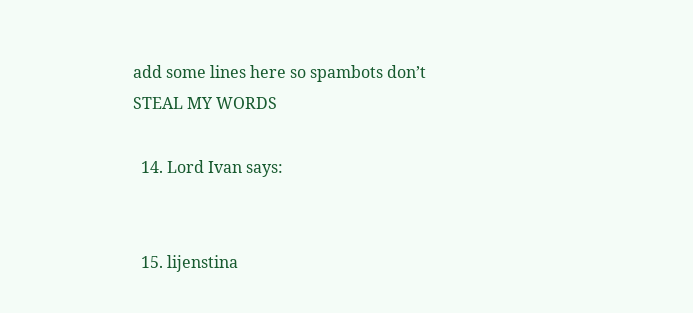add some lines here so spambots don’t STEAL MY WORDS

  14. Lord Ivan says:


  15. lijenstina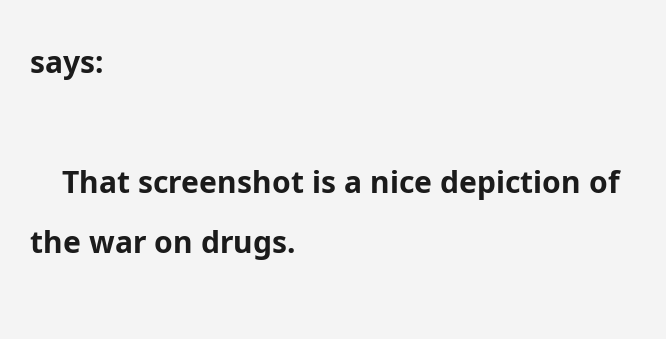says:

    That screenshot is a nice depiction of the war on drugs.